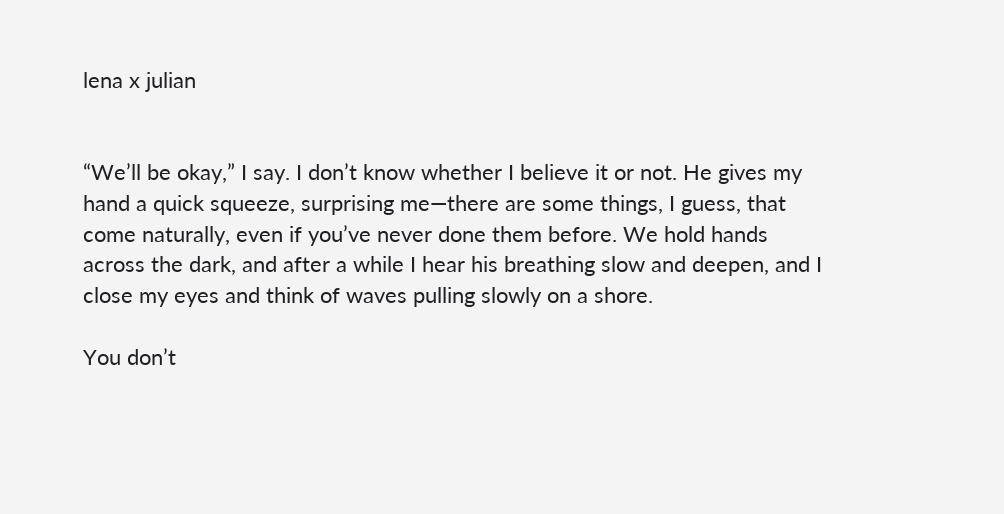lena x julian


“We’ll be okay,” I say. I don’t know whether I believe it or not. He gives my hand a quick squeeze, surprising me—there are some things, I guess, that come naturally, even if you’ve never done them before. We hold hands across the dark, and after a while I hear his breathing slow and deepen, and I close my eyes and think of waves pulling slowly on a shore.

You don’t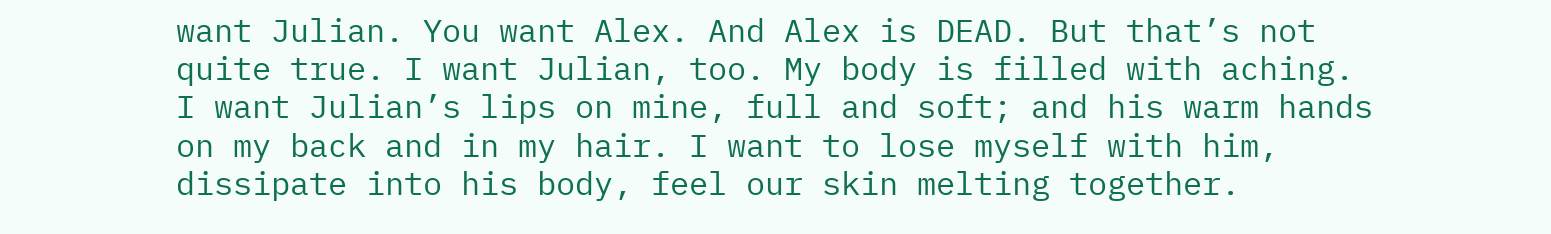want Julian. You want Alex. And Alex is DEAD. But that’s not quite true. I want Julian, too. My body is filled with aching. I want Julian’s lips on mine, full and soft; and his warm hands on my back and in my hair. I want to lose myself with him, dissipate into his body, feel our skin melting together.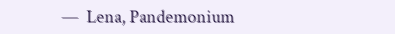—  Lena, Pandemonium